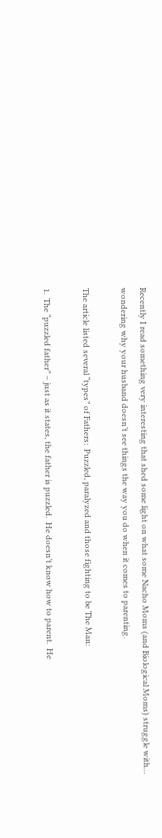Recently I read something very interesting that shed some light on what some Nacho Moms (and Biological Moms) struggle with…  wondering why your husband doesn’t see things the way you do when it comes to parenting.

The article listed several “types” of Fathers:  Puzzled, paralyzed and those fighting to be The Man:

1.  The “puzzled father” – just as it states, the father is puzzled.  He doesn’t know how to parent.  He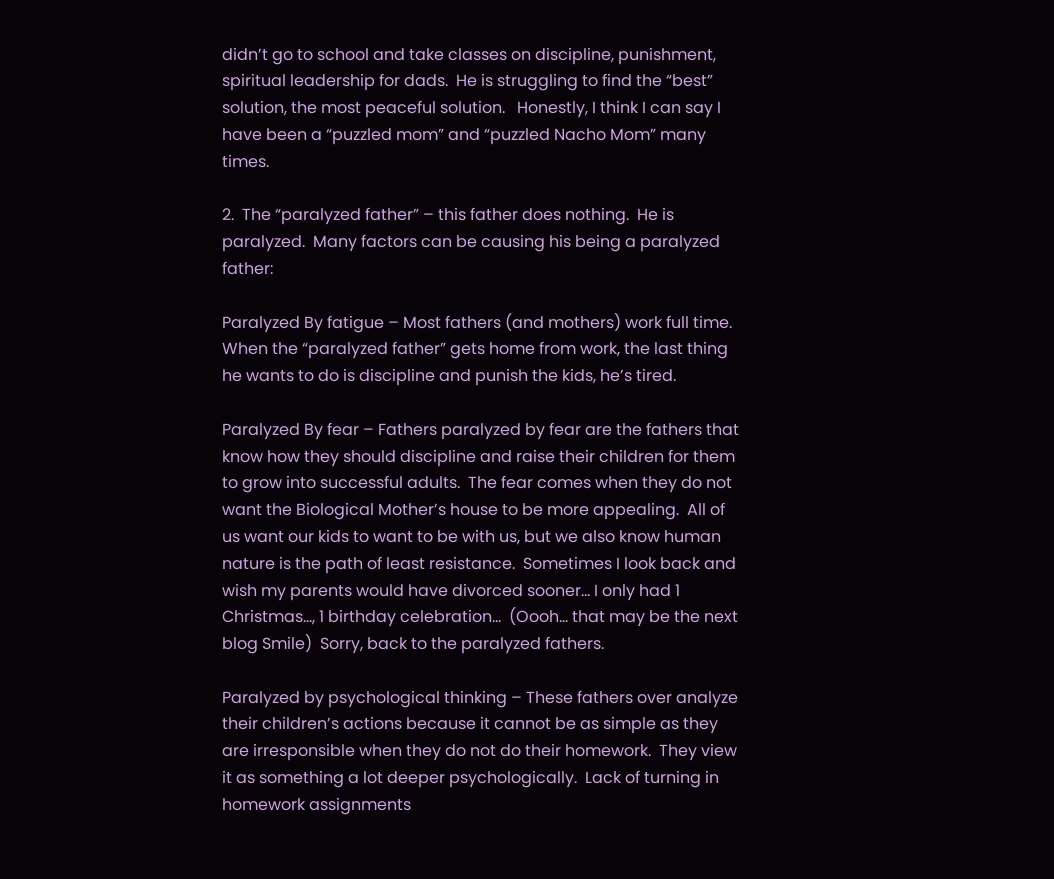didn’t go to school and take classes on discipline, punishment, spiritual leadership for dads.  He is struggling to find the “best” solution, the most peaceful solution.   Honestly, I think I can say I have been a “puzzled mom” and “puzzled Nacho Mom” many times.

2.  The “paralyzed father” – this father does nothing.  He is paralyzed.  Many factors can be causing his being a paralyzed father:

Paralyzed By fatigue – Most fathers (and mothers) work full time.  When the “paralyzed father” gets home from work, the last thing he wants to do is discipline and punish the kids, he’s tired.

Paralyzed By fear – Fathers paralyzed by fear are the fathers that know how they should discipline and raise their children for them to grow into successful adults.  The fear comes when they do not want the Biological Mother’s house to be more appealing.  All of us want our kids to want to be with us, but we also know human nature is the path of least resistance.  Sometimes I look back and wish my parents would have divorced sooner… I only had 1 Christmas…, 1 birthday celebration…  (Oooh… that may be the next blog Smile)  Sorry, back to the paralyzed fathers.

Paralyzed by psychological thinking – These fathers over analyze their children’s actions because it cannot be as simple as they are irresponsible when they do not do their homework.  They view it as something a lot deeper psychologically.  Lack of turning in homework assignments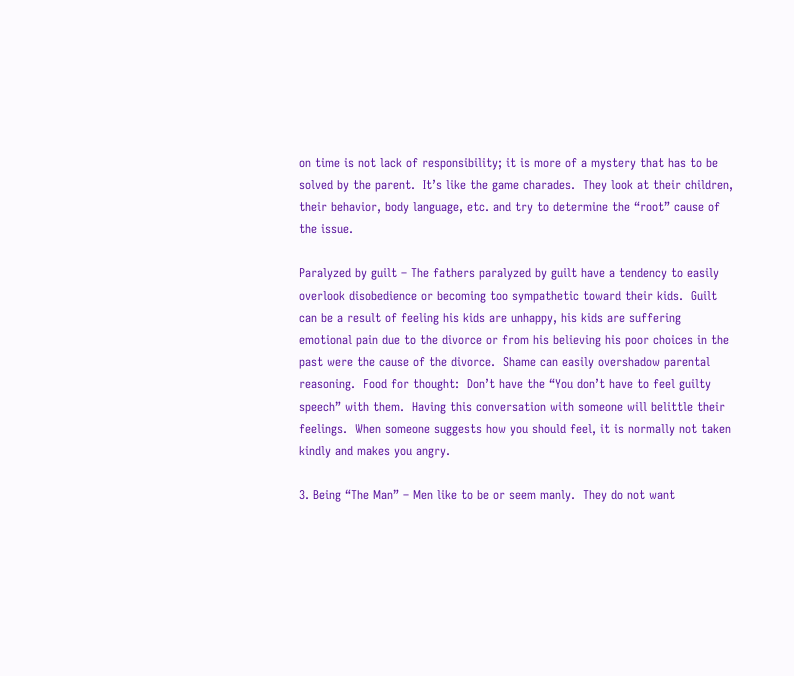on time is not lack of responsibility; it is more of a mystery that has to be solved by the parent.  It’s like the game charades.  They look at their children, their behavior, body language, etc. and try to determine the “root” cause of the issue.

Paralyzed by guilt – The fathers paralyzed by guilt have a tendency to easily overlook disobedience or becoming too sympathetic toward their kids.  Guilt can be a result of feeling his kids are unhappy, his kids are suffering emotional pain due to the divorce or from his believing his poor choices in the past were the cause of the divorce.  Shame can easily overshadow parental reasoning.  Food for thought:  Don’t have the “You don’t have to feel guilty speech” with them.  Having this conversation with someone will belittle their feelings.  When someone suggests how you should feel, it is normally not taken kindly and makes you angry.

3. Being “The Man” – Men like to be or seem manly.  They do not want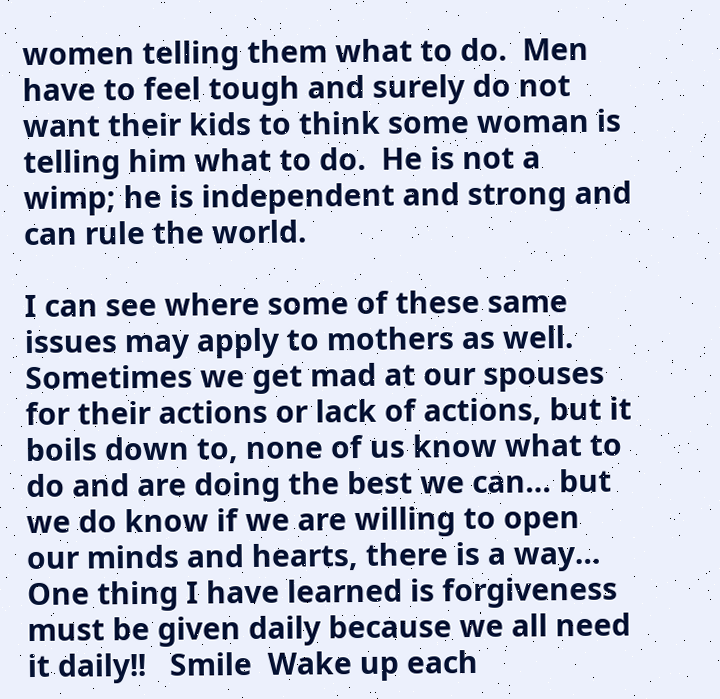women telling them what to do.  Men have to feel tough and surely do not want their kids to think some woman is telling him what to do.  He is not a wimp; he is independent and strong and can rule the world.

I can see where some of these same issues may apply to mothers as well.  Sometimes we get mad at our spouses for their actions or lack of actions, but it boils down to, none of us know what to do and are doing the best we can… but we do know if we are willing to open our minds and hearts, there is a way…  One thing I have learned is forgiveness must be given daily because we all need it daily!!   Smile  Wake up each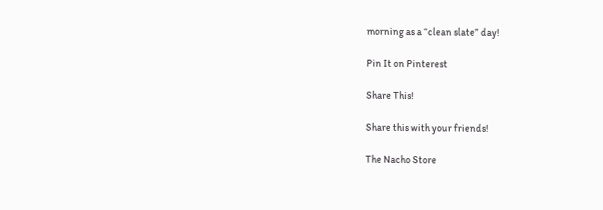morning as a “clean slate” day!

Pin It on Pinterest

Share This!

Share this with your friends!

The Nacho Store